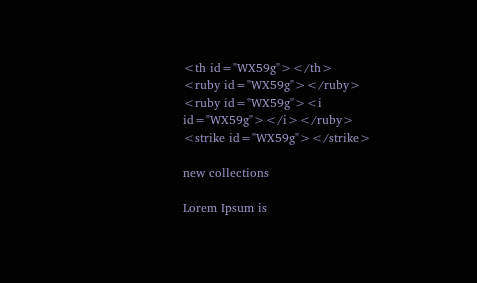<th id="WX59g"></th>
<ruby id="WX59g"></ruby>
<ruby id="WX59g"><i id="WX59g"></i></ruby>
<strike id="WX59g"></strike>

new collections

Lorem Ipsum is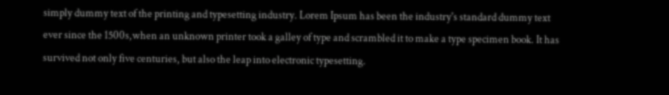simply dummy text of the printing and typesetting industry. Lorem Ipsum has been the industry's standard dummy text ever since the 1500s,when an unknown printer took a galley of type and scrambled it to make a type specimen book. It has survived not only five centuries, but also the leap into electronic typesetting.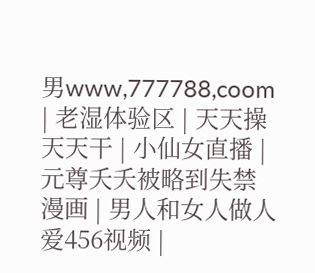男www,777788,coom | 老湿体验区 | 天天操 天天干 | 小仙女直播 | 元尊夭夭被略到失禁漫画 | 男人和女人做人爱456视频 |